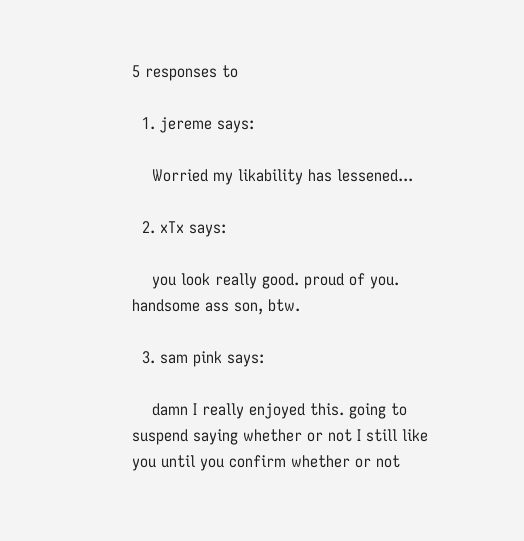5 responses to

  1. jereme says:

    Worried my likability has lessened...

  2. xTx says:

    you look really good. proud of you. handsome ass son, btw.

  3. sam pink says:

    damn I really enjoyed this. going to suspend saying whether or not I still like you until you confirm whether or not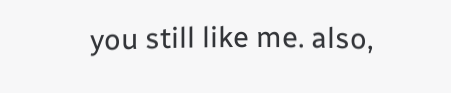you still like me. also,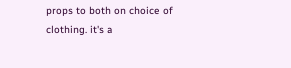props to both on choice of clothing. it's a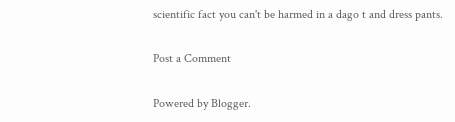scientific fact you can't be harmed in a dago t and dress pants.

Post a Comment

Powered by Blogger.